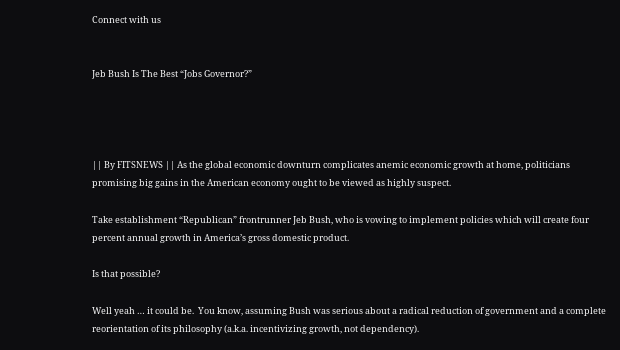Connect with us


Jeb Bush Is The Best “Jobs Governor?”




|| By FITSNEWS || As the global economic downturn complicates anemic economic growth at home, politicians promising big gains in the American economy ought to be viewed as highly suspect.

Take establishment “Republican” frontrunner Jeb Bush, who is vowing to implement policies which will create four percent annual growth in America’s gross domestic product.

Is that possible?

Well yeah … it could be.  You know, assuming Bush was serious about a radical reduction of government and a complete reorientation of its philosophy (a.k.a. incentivizing growth, not dependency).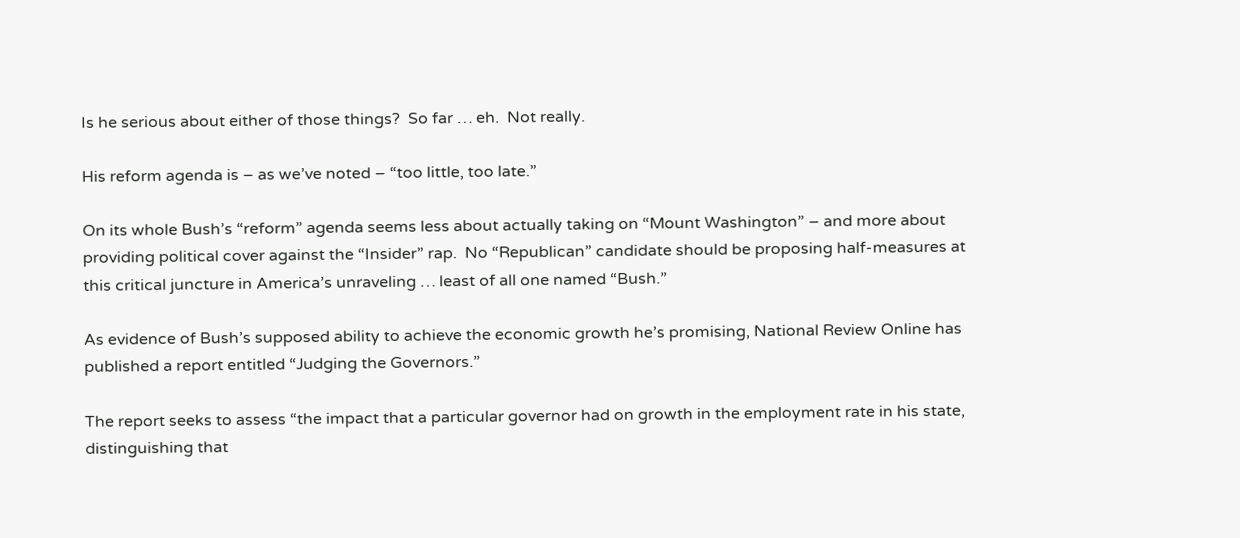Is he serious about either of those things?  So far … eh.  Not really.

His reform agenda is – as we’ve noted – “too little, too late.”

On its whole Bush’s “reform” agenda seems less about actually taking on “Mount Washington” – and more about providing political cover against the “Insider” rap.  No “Republican” candidate should be proposing half-measures at this critical juncture in America’s unraveling … least of all one named “Bush.”

As evidence of Bush’s supposed ability to achieve the economic growth he’s promising, National Review Online has published a report entitled “Judging the Governors.”

The report seeks to assess “the impact that a particular governor had on growth in the employment rate in his state, distinguishing that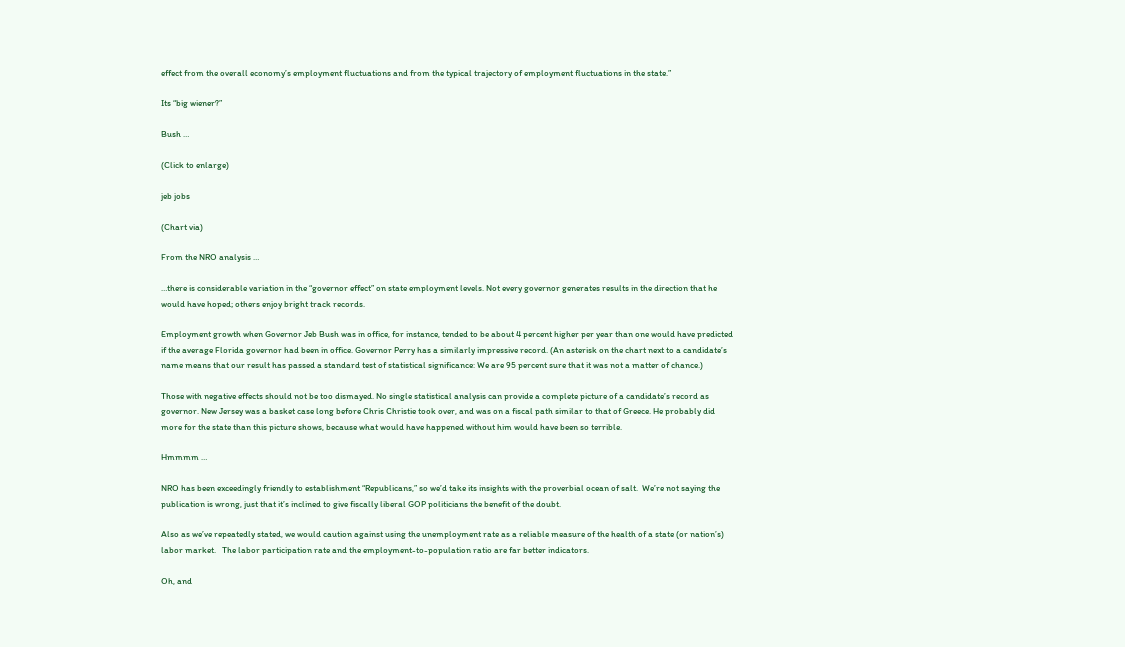effect from the overall economy’s employment fluctuations and from the typical trajectory of employment fluctuations in the state.”

Its “big wiener?”

Bush …

(Click to enlarge)

jeb jobs

(Chart via)

From the NRO analysis …

…there is considerable variation in the “governor effect” on state employment levels. Not every governor generates results in the direction that he would have hoped; others enjoy bright track records.

Employment growth when Governor Jeb Bush was in office, for instance, tended to be about 4 percent higher per year than one would have predicted if the average Florida governor had been in office. Governor Perry has a similarly impressive record. (An asterisk on the chart next to a candidate’s name means that our result has passed a standard test of statistical significance: We are 95 percent sure that it was not a matter of chance.)

Those with negative effects should not be too dismayed. No single statistical analysis can provide a complete picture of a candidate’s record as governor. New Jersey was a basket case long before Chris Christie took over, and was on a fiscal path similar to that of Greece. He probably did more for the state than this picture shows, because what would have happened without him would have been so terrible.

Hmmmm …

NRO has been exceedingly friendly to establishment “Republicans,” so we’d take its insights with the proverbial ocean of salt.  We’re not saying the publication is wrong, just that it’s inclined to give fiscally liberal GOP politicians the benefit of the doubt.

Also as we’ve repeatedly stated, we would caution against using the unemployment rate as a reliable measure of the health of a state (or nation’s) labor market.   The labor participation rate and the employment-to-population ratio are far better indicators.

Oh, and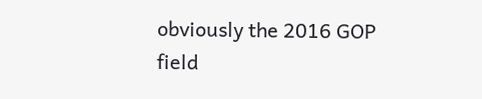obviously the 2016 GOP field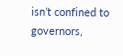isn’t confined to governors,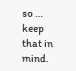so … keep that in mind.